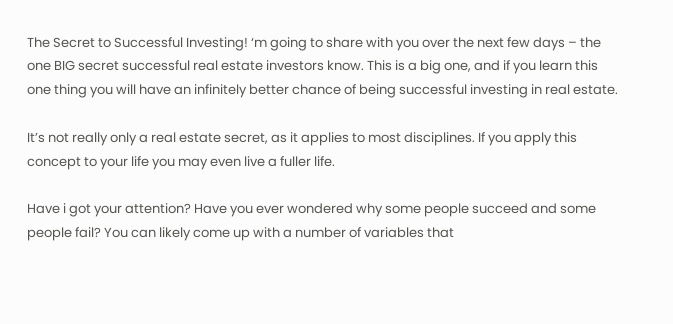The Secret to Successful Investing! ‘m going to share with you over the next few days – the one BIG secret successful real estate investors know. This is a big one, and if you learn this one thing you will have an infinitely better chance of being successful investing in real estate.

It’s not really only a real estate secret, as it applies to most disciplines. If you apply this concept to your life you may even live a fuller life.

Have i got your attention? Have you ever wondered why some people succeed and some people fail? You can likely come up with a number of variables that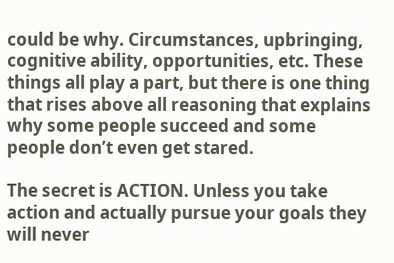could be why. Circumstances, upbringing, cognitive ability, opportunities, etc. These things all play a part, but there is one thing that rises above all reasoning that explains why some people succeed and some people don’t even get stared.

The secret is ACTION. Unless you take action and actually pursue your goals they will never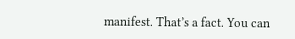manifest. That’s a fact. You can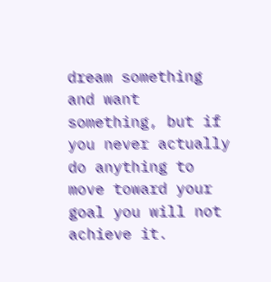dream something and want something, but if you never actually do anything to move toward your goal you will not achieve it.